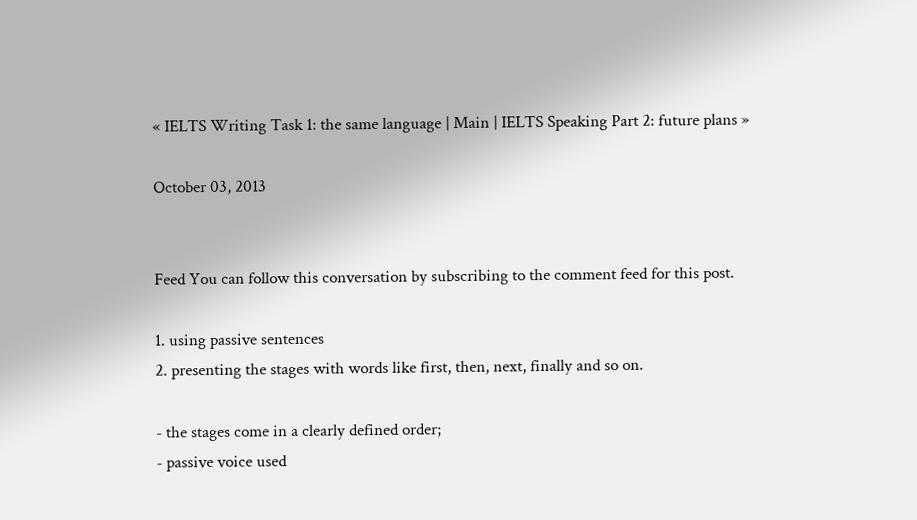« IELTS Writing Task 1: the same language | Main | IELTS Speaking Part 2: future plans »

October 03, 2013


Feed You can follow this conversation by subscribing to the comment feed for this post.

1. using passive sentences
2. presenting the stages with words like first, then, next, finally and so on.

- the stages come in a clearly defined order;
- passive voice used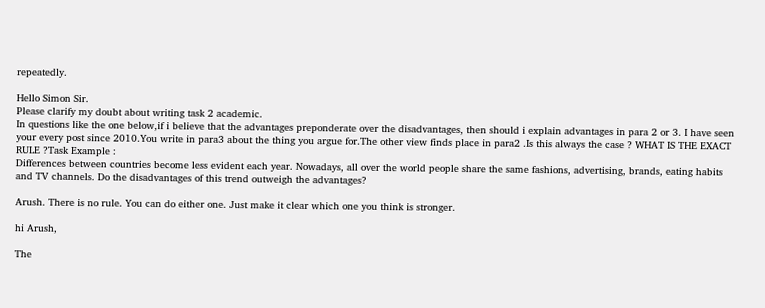repeatedly.

Hello Simon Sir.
Please clarify my doubt about writing task 2 academic.
In questions like the one below,if i believe that the advantages preponderate over the disadvantages, then should i explain advantages in para 2 or 3. I have seen your every post since 2010.You write in para3 about the thing you argue for.The other view finds place in para2 .Is this always the case ? WHAT IS THE EXACT RULE ?Task Example :
Differences between countries become less evident each year. Nowadays, all over the world people share the same fashions, advertising, brands, eating habits and TV channels. Do the disadvantages of this trend outweigh the advantages?

Arush. There is no rule. You can do either one. Just make it clear which one you think is stronger.

hi Arush,

The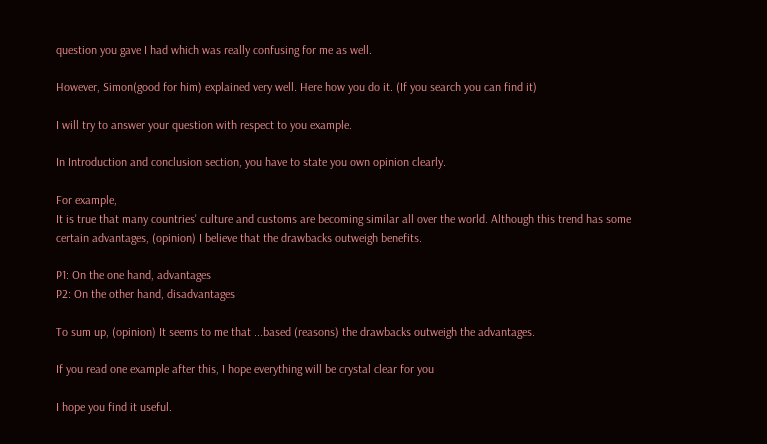question you gave I had which was really confusing for me as well.

However, Simon(good for him) explained very well. Here how you do it. (If you search you can find it)

I will try to answer your question with respect to you example.

In Introduction and conclusion section, you have to state you own opinion clearly.

For example,
It is true that many countries' culture and customs are becoming similar all over the world. Although this trend has some certain advantages, (opinion) I believe that the drawbacks outweigh benefits.

P1: On the one hand, advantages
P2: On the other hand, disadvantages

To sum up, (opinion) It seems to me that ...based (reasons) the drawbacks outweigh the advantages.

If you read one example after this, I hope everything will be crystal clear for you

I hope you find it useful.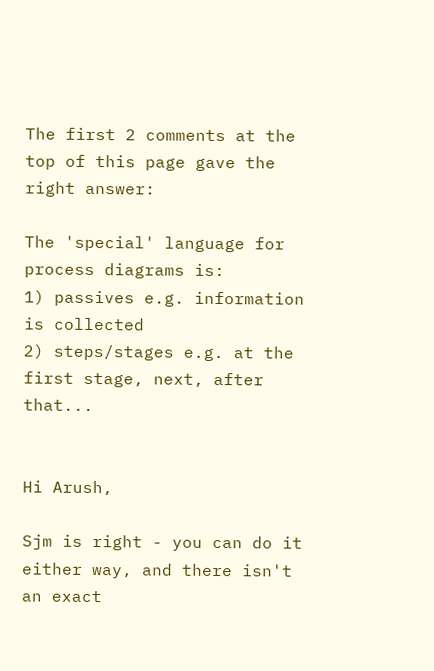The first 2 comments at the top of this page gave the right answer:

The 'special' language for process diagrams is:
1) passives e.g. information is collected
2) steps/stages e.g. at the first stage, next, after that...


Hi Arush,

Sjm is right - you can do it either way, and there isn't an exact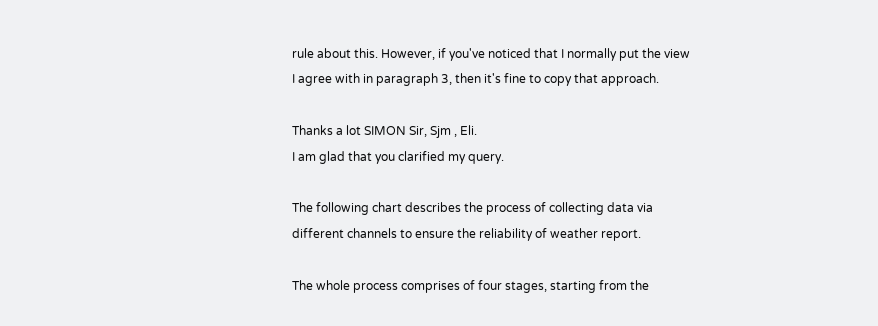rule about this. However, if you've noticed that I normally put the view I agree with in paragraph 3, then it's fine to copy that approach.

Thanks a lot SIMON Sir, Sjm , Eli.
I am glad that you clarified my query.

The following chart describes the process of collecting data via different channels to ensure the reliability of weather report.

The whole process comprises of four stages, starting from the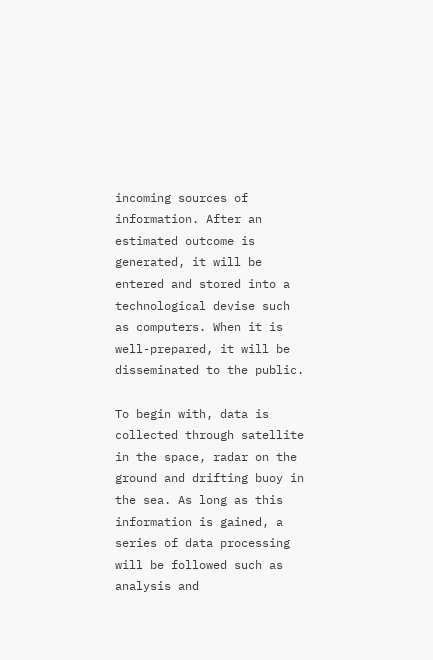incoming sources of information. After an estimated outcome is generated, it will be entered and stored into a technological devise such as computers. When it is well-prepared, it will be disseminated to the public.

To begin with, data is collected through satellite in the space, radar on the ground and drifting buoy in the sea. As long as this information is gained, a series of data processing will be followed such as analysis and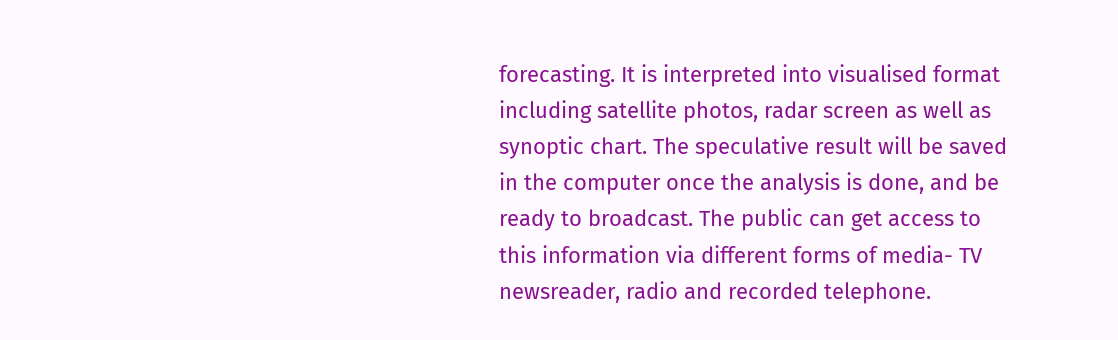forecasting. It is interpreted into visualised format including satellite photos, radar screen as well as synoptic chart. The speculative result will be saved in the computer once the analysis is done, and be ready to broadcast. The public can get access to this information via different forms of media- TV newsreader, radio and recorded telephone.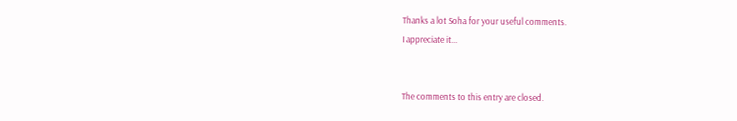Thanks a lot Soha for your useful comments.
I appreciate it...


The comments to this entry are closed.